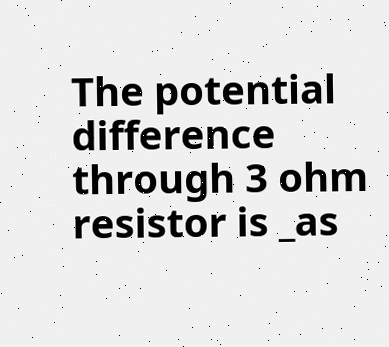The potential difference through 3 ohm resistor is _as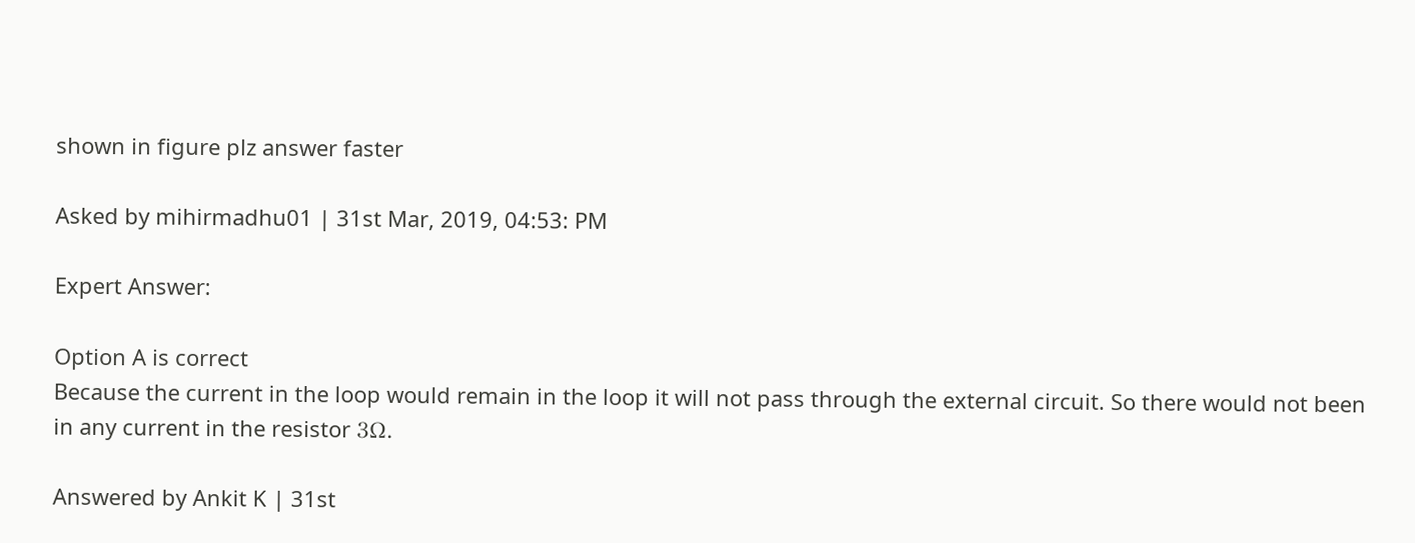shown in figure plz answer faster

Asked by mihirmadhu01 | 31st Mar, 2019, 04:53: PM

Expert Answer:

Option A is correct
Because the current in the loop would remain in the loop it will not pass through the external circuit. So there would not been in any current in the resistor 3Ω.

Answered by Ankit K | 31st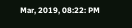Mar, 2019, 08:22: PM